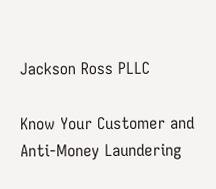Jackson Ross PLLC

Know Your Customer and Anti-Money Laundering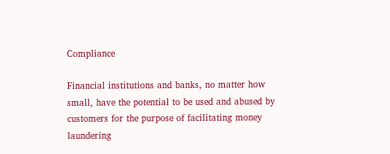Compliance

Financial institutions and banks, no matter how small, have the potential to be used and abused by customers for the purpose of facilitating money laundering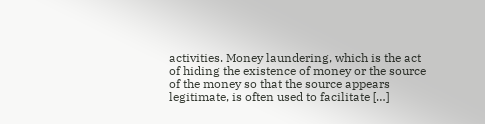activities. Money laundering, which is the act of hiding the existence of money or the source of the money so that the source appears legitimate, is often used to facilitate […]